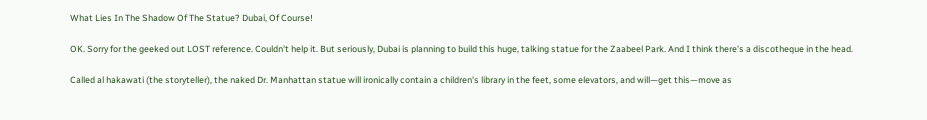What Lies In The Shadow Of The Statue? Dubai, Of Course!

OK. Sorry for the geeked out LOST reference. Couldn't help it. But seriously, Dubai is planning to build this huge, talking statue for the Zaabeel Park. And I think there's a discotheque in the head.

Called al hakawati (the storyteller), the naked Dr. Manhattan statue will ironically contain a children's library in the feet, some elevators, and will—get this—move as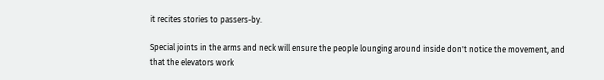it recites stories to passers-by.

Special joints in the arms and neck will ensure the people lounging around inside don't notice the movement, and that the elevators work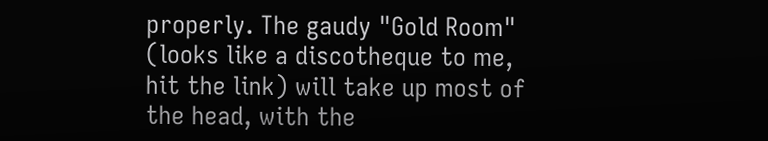properly. The gaudy "Gold Room" (looks like a discotheque to me, hit the link) will take up most of the head, with the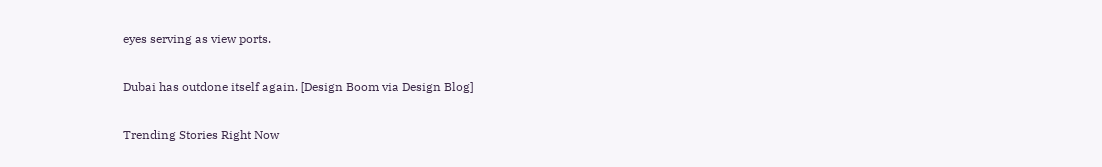eyes serving as view ports.

Dubai has outdone itself again. [Design Boom via Design Blog]

Trending Stories Right Now